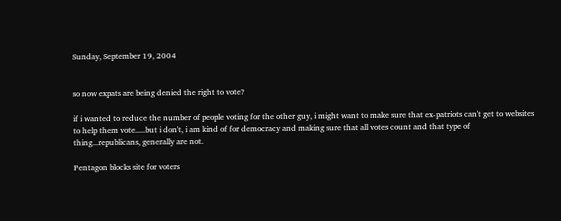Sunday, September 19, 2004


so now expats are being denied the right to vote?

if i wanted to reduce the number of people voting for the other guy, i might want to make sure that ex-patriots can't get to websites to help them vote.....but i don't, i am kind of for democracy and making sure that all votes count and that type of thing...republicans, generally are not.

Pentagon blocks site for voters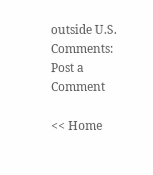outside U.S.
Comments: Post a Comment

<< Home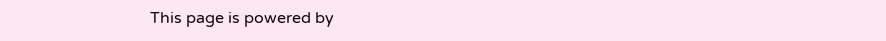This page is powered by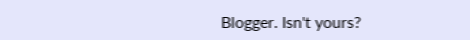Blogger. Isn't yours?